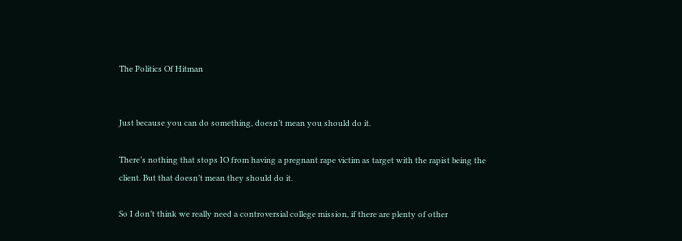The Politics Of Hitman


Just because you can do something, doesn’t mean you should do it.

There’s nothing that stops IO from having a pregnant rape victim as target with the rapist being the client. But that doesn’t mean they should do it.

So I don’t think we really need a controversial college mission, if there are plenty of other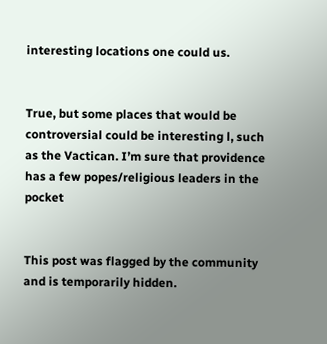interesting locations one could us.


True, but some places that would be controversial could be interesting l, such as the Vactican. I’m sure that providence has a few popes/religious leaders in the pocket


This post was flagged by the community and is temporarily hidden.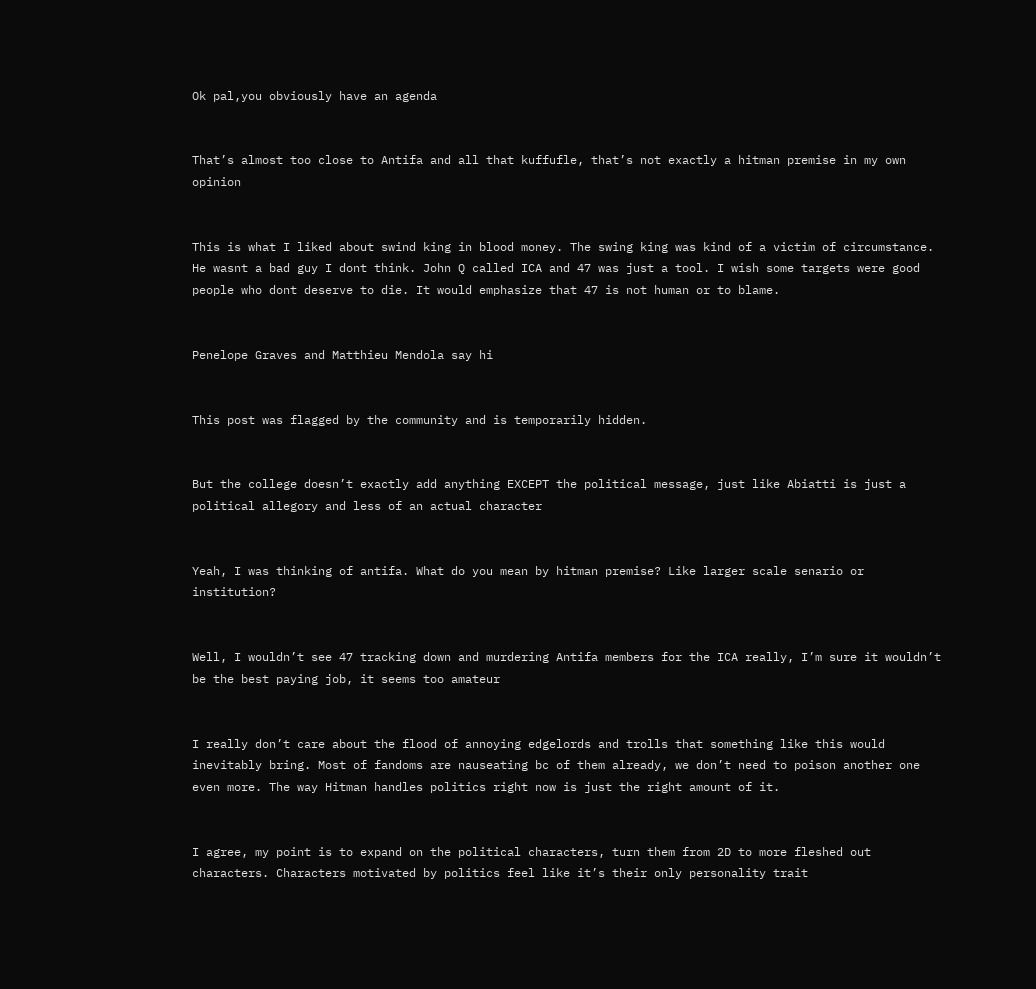Ok pal,you obviously have an agenda


That’s almost too close to Antifa and all that kuffufle, that’s not exactly a hitman premise in my own opinion


This is what I liked about swind king in blood money. The swing king was kind of a victim of circumstance. He wasnt a bad guy I dont think. John Q called ICA and 47 was just a tool. I wish some targets were good people who dont deserve to die. It would emphasize that 47 is not human or to blame.


Penelope Graves and Matthieu Mendola say hi


This post was flagged by the community and is temporarily hidden.


But the college doesn’t exactly add anything EXCEPT the political message, just like Abiatti is just a political allegory and less of an actual character


Yeah, I was thinking of antifa. What do you mean by hitman premise? Like larger scale senario or institution?


Well, I wouldn’t see 47 tracking down and murdering Antifa members for the ICA really, I’m sure it wouldn’t be the best paying job, it seems too amateur


I really don’t care about the flood of annoying edgelords and trolls that something like this would inevitably bring. Most of fandoms are nauseating bc of them already, we don’t need to poison another one even more. The way Hitman handles politics right now is just the right amount of it.


I agree, my point is to expand on the political characters, turn them from 2D to more fleshed out characters. Characters motivated by politics feel like it’s their only personality trait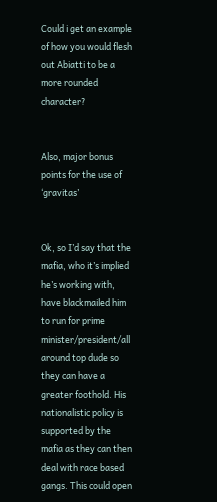Could i get an example of how you would flesh out Abiatti to be a more rounded character?


Also, major bonus points for the use of ‘gravitas’


Ok, so I’d say that the mafia, who it’s implied he’s working with, have blackmailed him to run for prime minister/president/all around top dude so they can have a greater foothold. His nationalistic policy is supported by the mafia as they can then deal with race based gangs. This could open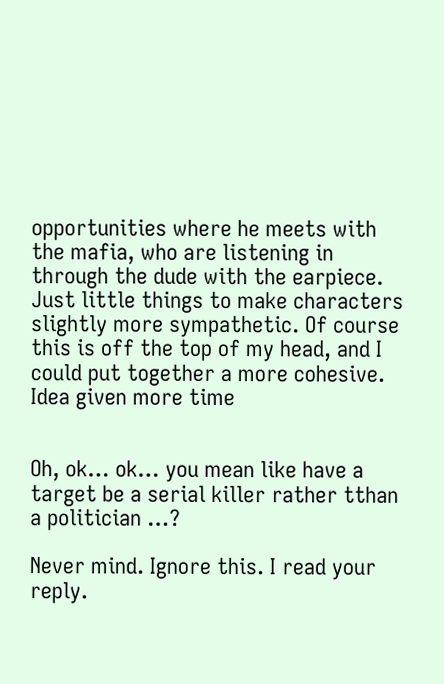opportunities where he meets with the mafia, who are listening in through the dude with the earpiece. Just little things to make characters slightly more sympathetic. Of course this is off the top of my head, and I could put together a more cohesive. Idea given more time


Oh, ok… ok… you mean like have a target be a serial killer rather tthan a politician …?

Never mind. Ignore this. I read your reply.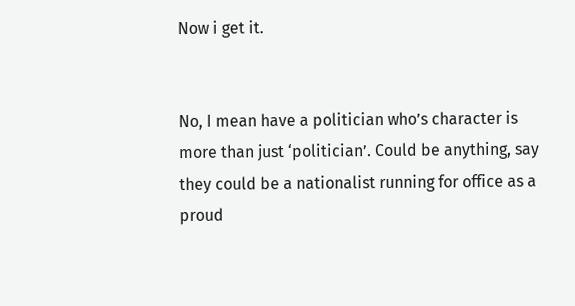Now i get it.


No, I mean have a politician who’s character is more than just ‘politician’. Could be anything, say they could be a nationalist running for office as a proud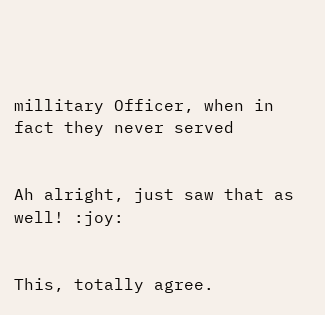millitary Officer, when in fact they never served


Ah alright, just saw that as well! :joy:


This, totally agree.